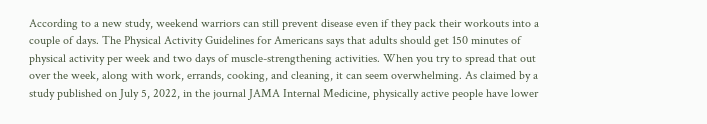According to a new study, weekend warriors can still prevent disease even if they pack their workouts into a couple of days. The Physical Activity Guidelines for Americans says that adults should get 150 minutes of physical activity per week and two days of muscle-strengthening activities. When you try to spread that out over the week, along with work, errands, cooking, and cleaning, it can seem overwhelming. As claimed by a study published on July 5, 2022, in the journal JAMA Internal Medicine, physically active people have lower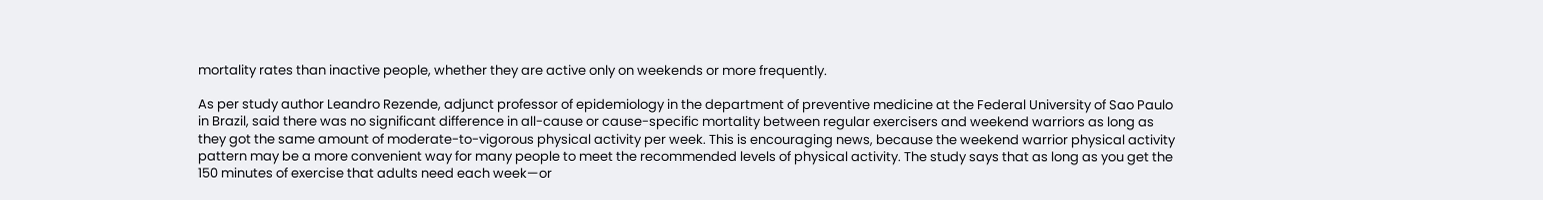mortality rates than inactive people, whether they are active only on weekends or more frequently.

As per study author Leandro Rezende, adjunct professor of epidemiology in the department of preventive medicine at the Federal University of Sao Paulo in Brazil, said there was no significant difference in all-cause or cause-specific mortality between regular exercisers and weekend warriors as long as they got the same amount of moderate-to-vigorous physical activity per week. This is encouraging news, because the weekend warrior physical activity pattern may be a more convenient way for many people to meet the recommended levels of physical activity. The study says that as long as you get the 150 minutes of exercise that adults need each week—or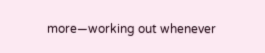more—working out whenever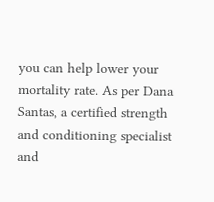you can help lower your mortality rate. As per Dana Santas, a certified strength and conditioning specialist and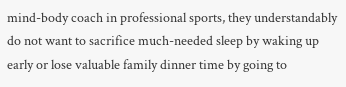mind-body coach in professional sports, they understandably do not want to sacrifice much-needed sleep by waking up early or lose valuable family dinner time by going to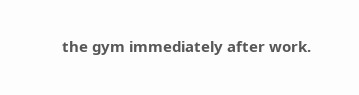the gym immediately after work.